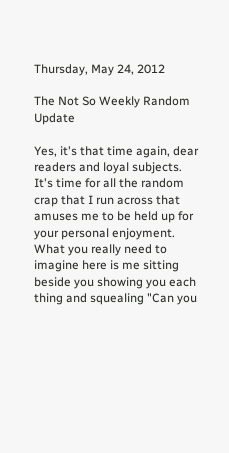Thursday, May 24, 2012

The Not So Weekly Random Update

Yes, it's that time again, dear readers and loyal subjects.  It's time for all the random crap that I run across that amuses me to be held up for your personal enjoyment.  What you really need to imagine here is me sitting beside you showing you each thing and squealing "Can you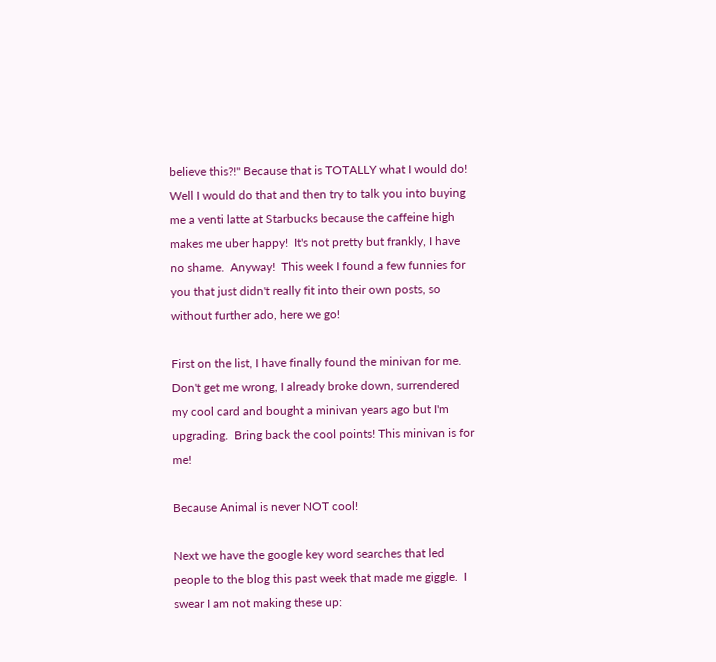believe this?!" Because that is TOTALLY what I would do!  Well I would do that and then try to talk you into buying me a venti latte at Starbucks because the caffeine high makes me uber happy!  It's not pretty but frankly, I have no shame.  Anyway!  This week I found a few funnies for you that just didn't really fit into their own posts, so without further ado, here we go!

First on the list, I have finally found the minivan for me.  Don't get me wrong, I already broke down, surrendered my cool card and bought a minivan years ago but I'm upgrading.  Bring back the cool points! This minivan is for me!

Because Animal is never NOT cool!

Next we have the google key word searches that led people to the blog this past week that made me giggle.  I swear I am not making these up: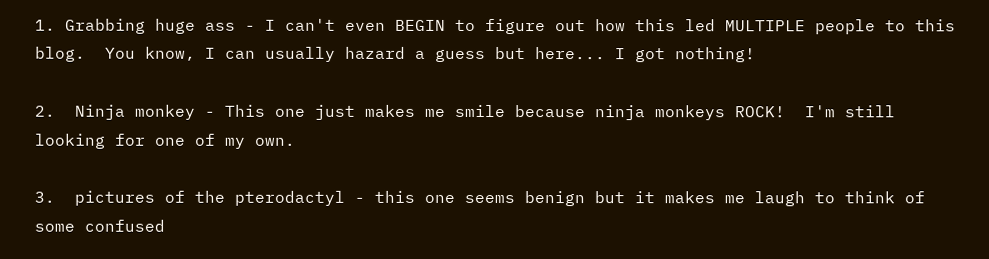1. Grabbing huge ass - I can't even BEGIN to figure out how this led MULTIPLE people to this blog.  You know, I can usually hazard a guess but here... I got nothing!

2.  Ninja monkey - This one just makes me smile because ninja monkeys ROCK!  I'm still looking for one of my own.

3.  pictures of the pterodactyl - this one seems benign but it makes me laugh to think of some confused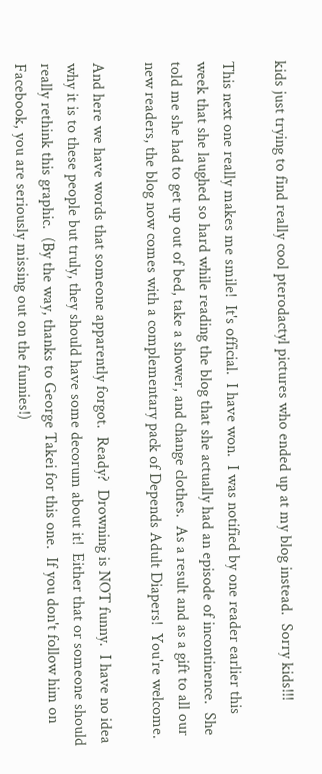kids just trying to find really cool pterodactyl pictures who ended up at my blog instead.  Sorry kids!!!

This next one really makes me smile!  It's official.  I have won.  I was notified by one reader earlier this week that she laughed so hard while reading the blog that she actually had an episode of incontinence.  She told me she had to get up out of bed, take a shower, and change clothes.  As a result and as a gift to all our new readers, the blog now comes with a complementary pack of Depends Adult Diapers!  You're welcome.

And here we have words that someone apparently forgot.  Ready?  Drowning is NOT funny.  I have no idea why it is to these people but truly, they should have some decorum about it!  Either that or someone should really rethink this graphic.  (By the way, thanks to George Takei for this one.  If you don't follow him on Facebook, you are seriously missing out on the funnies!)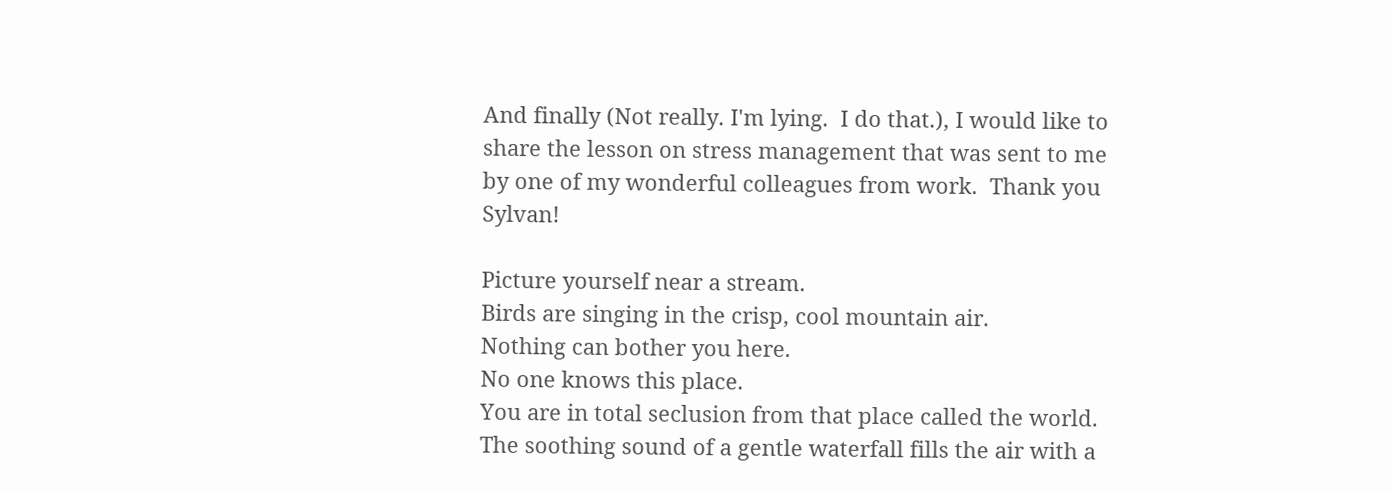And finally (Not really. I'm lying.  I do that.), I would like to share the lesson on stress management that was sent to me by one of my wonderful colleagues from work.  Thank you Sylvan!

Picture yourself near a stream.
Birds are singing in the crisp, cool mountain air.
Nothing can bother you here.
No one knows this place.
You are in total seclusion from that place called the world.
The soothing sound of a gentle waterfall fills the air with a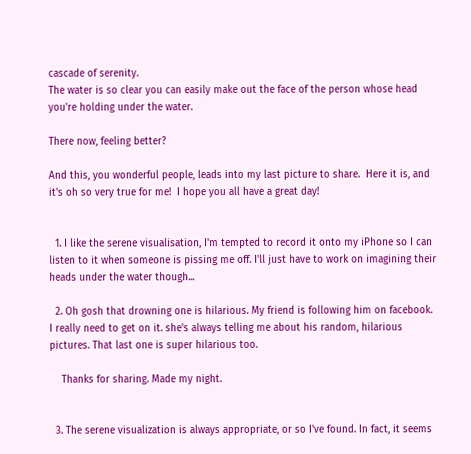cascade of serenity.
The water is so clear you can easily make out the face of the person whose head you're holding under the water.

There now, feeling better?

And this, you wonderful people, leads into my last picture to share.  Here it is, and it's oh so very true for me!  I hope you all have a great day!


  1. I like the serene visualisation, I'm tempted to record it onto my iPhone so I can listen to it when someone is pissing me off. I'll just have to work on imagining their heads under the water though...

  2. Oh gosh that drowning one is hilarious. My friend is following him on facebook. I really need to get on it. she's always telling me about his random, hilarious pictures. That last one is super hilarious too.

    Thanks for sharing. Made my night.


  3. The serene visualization is always appropriate, or so I've found. In fact, it seems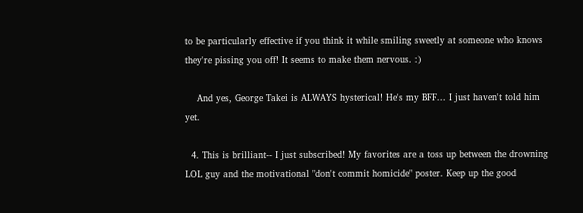to be particularly effective if you think it while smiling sweetly at someone who knows they're pissing you off! It seems to make them nervous. :)

    And yes, George Takei is ALWAYS hysterical! He's my BFF... I just haven't told him yet.

  4. This is brilliant-- I just subscribed! My favorites are a toss up between the drowning LOL guy and the motivational "don't commit homicide" poster. Keep up the good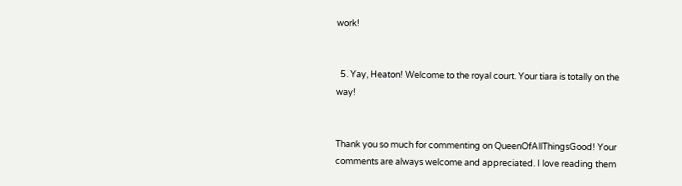work!


  5. Yay, Heaton! Welcome to the royal court. Your tiara is totally on the way!


Thank you so much for commenting on QueenOfAllThingsGood! Your comments are always welcome and appreciated. I love reading them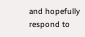and hopefully respond to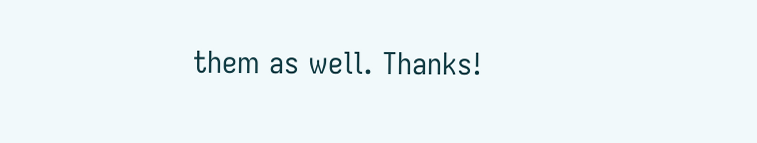them as well. Thanks!